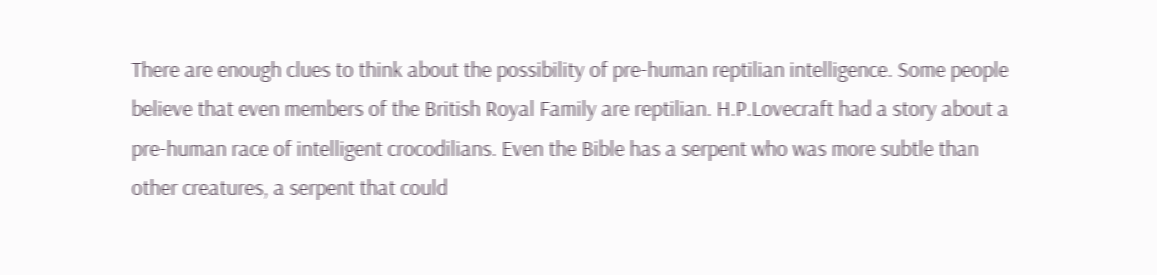There are enough clues to think about the possibility of pre-human reptilian intelligence. Some people believe that even members of the British Royal Family are reptilian. H.P.Lovecraft had a story about a pre-human race of intelligent crocodilians. Even the Bible has a serpent who was more subtle than other creatures, a serpent that could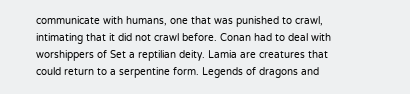communicate with humans, one that was punished to crawl, intimating that it did not crawl before. Conan had to deal with worshippers of Set a reptilian deity. Lamia are creatures that could return to a serpentine form. Legends of dragons and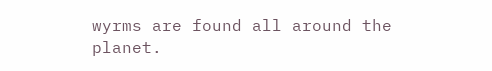wyrms are found all around the planet.